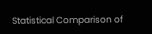Statistical Comparison of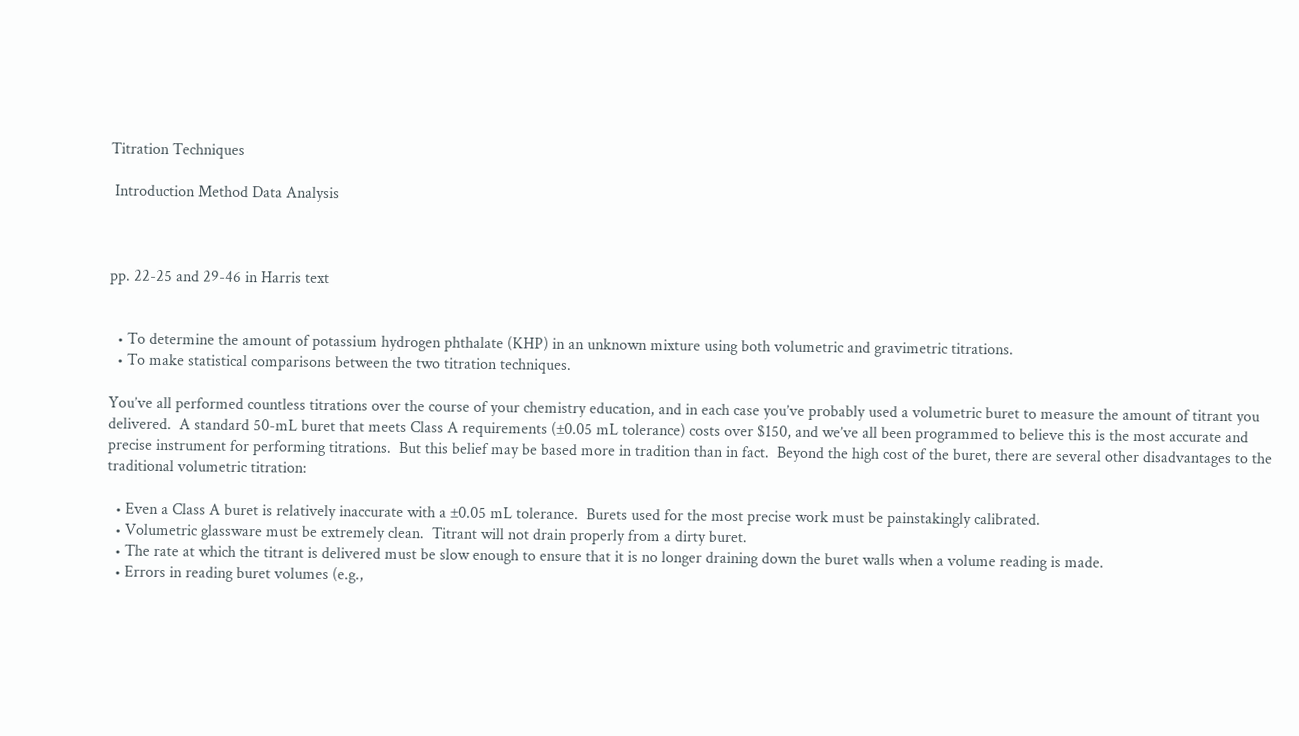Titration Techniques

 Introduction Method Data Analysis



pp. 22-25 and 29-46 in Harris text


  • To determine the amount of potassium hydrogen phthalate (KHP) in an unknown mixture using both volumetric and gravimetric titrations.
  • To make statistical comparisons between the two titration techniques.

You’ve all performed countless titrations over the course of your chemistry education, and in each case you’ve probably used a volumetric buret to measure the amount of titrant you delivered.  A standard 50-mL buret that meets Class A requirements (±0.05 mL tolerance) costs over $150, and we’ve all been programmed to believe this is the most accurate and precise instrument for performing titrations.  But this belief may be based more in tradition than in fact.  Beyond the high cost of the buret, there are several other disadvantages to the traditional volumetric titration:

  • Even a Class A buret is relatively inaccurate with a ±0.05 mL tolerance.  Burets used for the most precise work must be painstakingly calibrated.
  • Volumetric glassware must be extremely clean.  Titrant will not drain properly from a dirty buret.
  • The rate at which the titrant is delivered must be slow enough to ensure that it is no longer draining down the buret walls when a volume reading is made.
  • Errors in reading buret volumes (e.g.,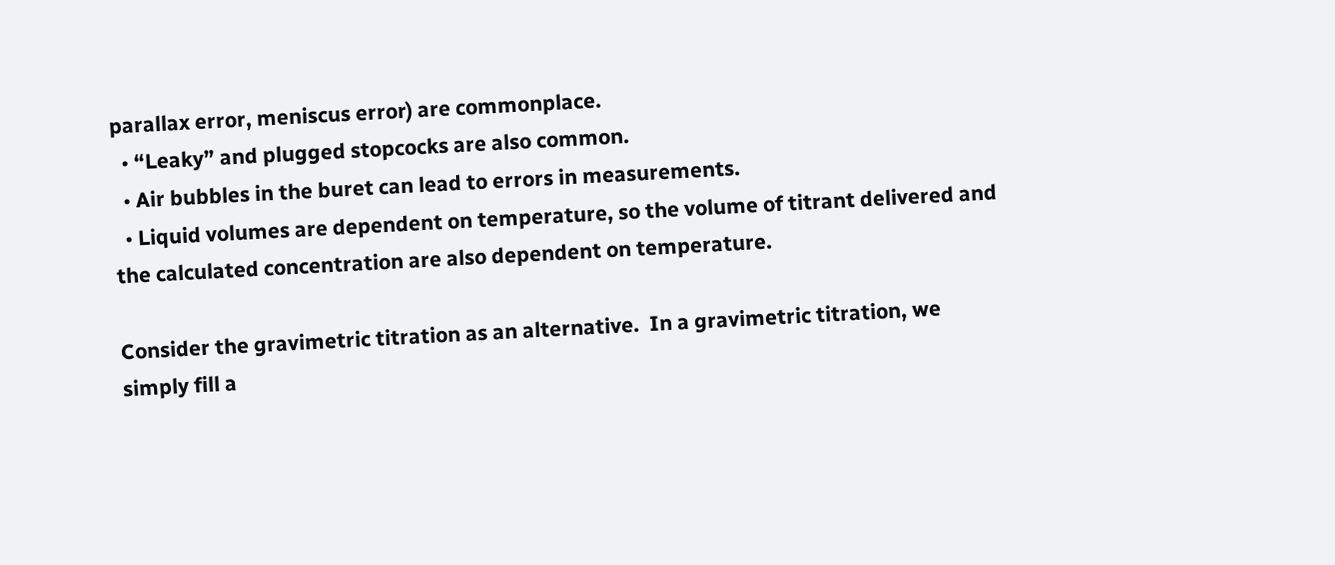parallax error, meniscus error) are commonplace.
  • “Leaky” and plugged stopcocks are also common.
  • Air bubbles in the buret can lead to errors in measurements.
  • Liquid volumes are dependent on temperature, so the volume of titrant delivered and the calculated concentration are also dependent on temperature.

Consider the gravimetric titration as an alternative.  In a gravimetric titration, we simply fill a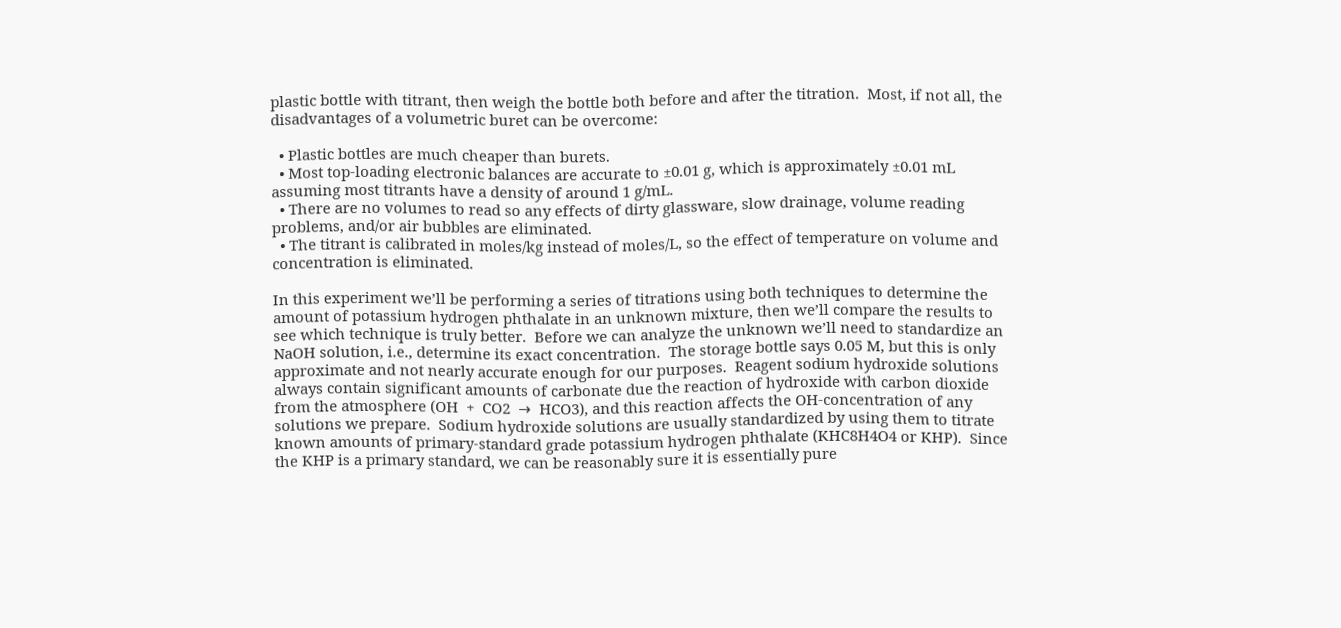plastic bottle with titrant, then weigh the bottle both before and after the titration.  Most, if not all, the disadvantages of a volumetric buret can be overcome:

  • Plastic bottles are much cheaper than burets.
  • Most top-loading electronic balances are accurate to ±0.01 g, which is approximately ±0.01 mL assuming most titrants have a density of around 1 g/mL.
  • There are no volumes to read so any effects of dirty glassware, slow drainage, volume reading problems, and/or air bubbles are eliminated.
  • The titrant is calibrated in moles/kg instead of moles/L, so the effect of temperature on volume and concentration is eliminated.

In this experiment we’ll be performing a series of titrations using both techniques to determine the amount of potassium hydrogen phthalate in an unknown mixture, then we’ll compare the results to see which technique is truly better.  Before we can analyze the unknown we’ll need to standardize an NaOH solution, i.e., determine its exact concentration.  The storage bottle says 0.05 M, but this is only approximate and not nearly accurate enough for our purposes.  Reagent sodium hydroxide solutions always contain significant amounts of carbonate due the reaction of hydroxide with carbon dioxide from the atmosphere (OH  +  CO2  →  HCO3), and this reaction affects the OH-concentration of any solutions we prepare.  Sodium hydroxide solutions are usually standardized by using them to titrate known amounts of primary-standard grade potassium hydrogen phthalate (KHC8H4O4 or KHP).  Since the KHP is a primary standard, we can be reasonably sure it is essentially pure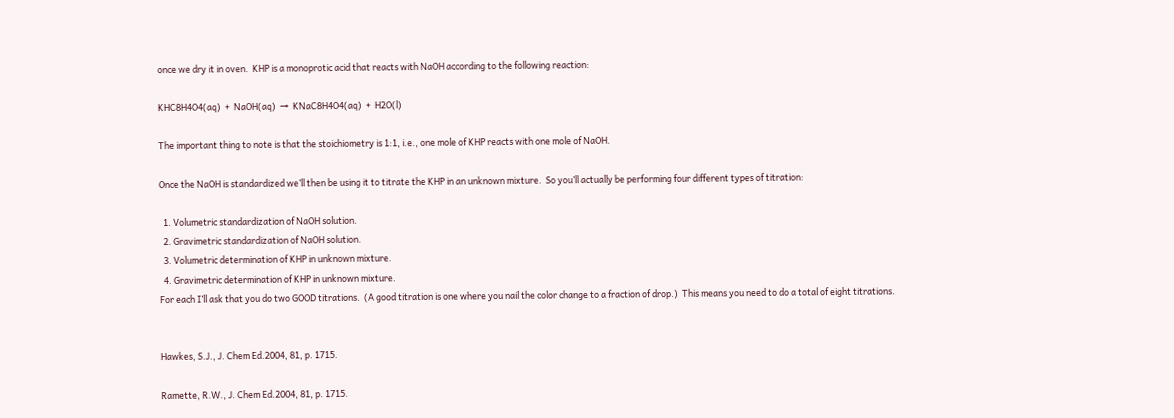once we dry it in oven.  KHP is a monoprotic acid that reacts with NaOH according to the following reaction:

KHC8H4O4(aq)  +  NaOH(aq)  →  KNaC8H4O4(aq)  +  H2O(l)

The important thing to note is that the stoichiometry is 1:1, i.e., one mole of KHP reacts with one mole of NaOH.

Once the NaOH is standardized we’ll then be using it to titrate the KHP in an unknown mixture.  So you’ll actually be performing four different types of titration:

  1. Volumetric standardization of NaOH solution.
  2. Gravimetric standardization of NaOH solution.
  3. Volumetric determination of KHP in unknown mixture.
  4. Gravimetric determination of KHP in unknown mixture.
For each I’ll ask that you do two GOOD titrations.  (A good titration is one where you nail the color change to a fraction of drop.)  This means you need to do a total of eight titrations.


Hawkes, S.J., J. Chem Ed.2004, 81, p. 1715.

Ramette, R.W., J. Chem Ed.2004, 81, p. 1715.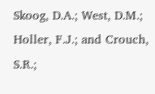Skoog, D.A.; West, D.M.; Holler, F.J.; and Crouch, S.R.;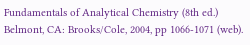Fundamentals of Analytical Chemistry (8th ed.) Belmont, CA: Brooks/Cole, 2004, pp 1066-1071 (web).